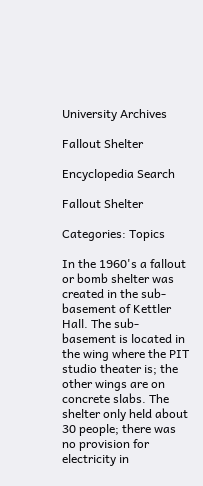University Archives

Fallout Shelter

Encyclopedia Search

Fallout Shelter

Categories: Topics

In the 1960's a fallout or bomb shelter was created in the sub-basement of Kettler Hall. The sub-basement is located in the wing where the PIT studio theater is; the other wings are on concrete slabs. The shelter only held about 30 people; there was no provision for electricity in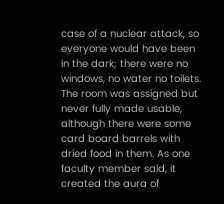case of a nuclear attack, so everyone would have been in the dark; there were no windows, no water no toilets. The room was assigned but never fully made usable, although there were some card board barrels with dried food in them. As one faculty member said, it created the aura of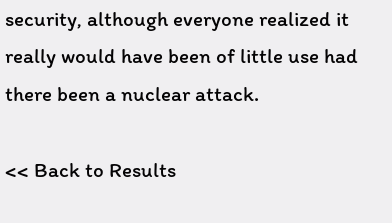security, although everyone realized it really would have been of little use had there been a nuclear attack.

<< Back to Results